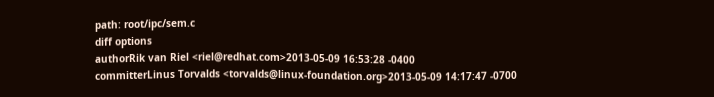path: root/ipc/sem.c
diff options
authorRik van Riel <riel@redhat.com>2013-05-09 16:53:28 -0400
committerLinus Torvalds <torvalds@linux-foundation.org>2013-05-09 14:17:47 -0700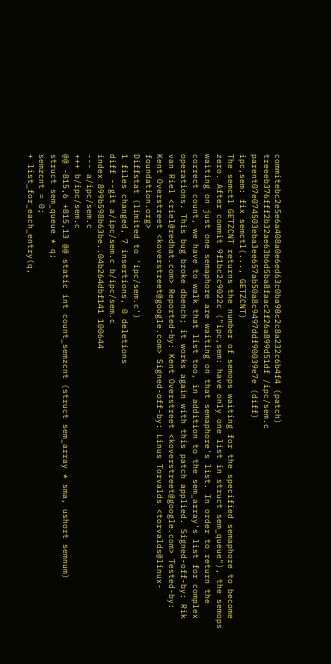commitebc2e5e6a408a0e6ed63c0ba98c2c8a232c6b4f4 (patch)
treeeb376fff2b32ae63b6d5ba8faac2f26a899d51df /ipc/sem.c
parent07e074503eba3ee657ab50a8c9497ddf90039e7e (diff)
ipc,sem: fix semctl(..., GETZCNT)
The semctl GETZCNT returns the number of semops waiting for the specified semaphore to become zero. After commit 9f1bc2c9022c ("ipc,sem: have only one list in struct sem_queue"), the semops waiting on just one semaphore are waiting on that semaphore's list. In order to return the correct count, we have to walk that list too, in addition to the sem_array's list for complex operations. This bug broke dbench; it works again with this patch applied. Signed-off-by: Rik van Riel <riel@redhat.com> Reported-by: Kent Overstreet <koverstreet@google.com> Tested-by: Kent Overstreet <koverstreet@google.com> Signed-off-by: Linus Torvalds <torvalds@linux-foundation.org>
Diffstat (limited to 'ipc/sem.c')
1 files changed, 7 insertions, 0 deletions
diff --git a/ipc/sem.c b/ipc/sem.c
index 899b598b63be..04b264dbf141 100644
--- a/ipc/sem.c
+++ b/ipc/sem.c
@@ -815,6 +815,13 @@ static int count_semzcnt (struct sem_array * sma, ushort semnum)
struct sem_queue * q;
semzcnt = 0;
+ list_for_each_entry(q,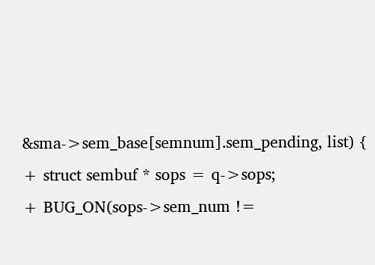&sma->sem_base[semnum].sem_pending, list) {
+ struct sembuf * sops = q->sops;
+ BUG_ON(sops->sem_num !=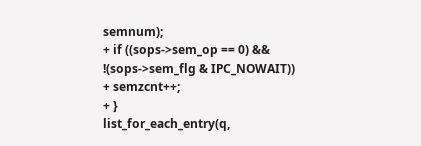semnum);
+ if ((sops->sem_op == 0) && !(sops->sem_flg & IPC_NOWAIT))
+ semzcnt++;
+ }
list_for_each_entry(q,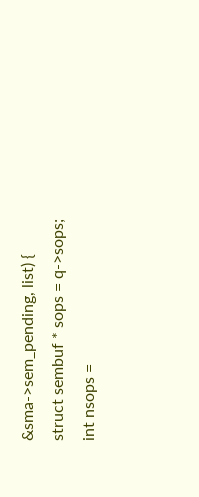&sma->sem_pending, list) {
struct sembuf * sops = q->sops;
int nsops =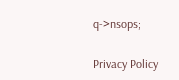q->nsops;

Privacy Policy